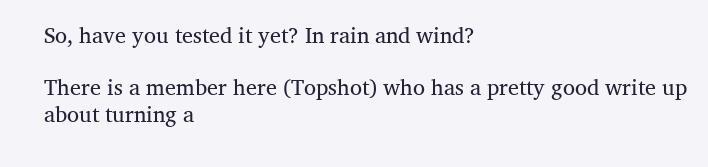So, have you tested it yet? In rain and wind?

There is a member here (Topshot) who has a pretty good write up about turning a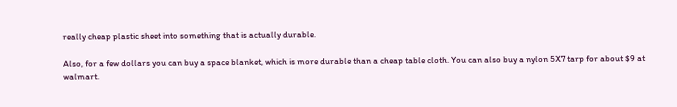really cheap plastic sheet into something that is actually durable.

Also, for a few dollars you can buy a space blanket, which is more durable than a cheap table cloth. You can also buy a nylon 5X7 tarp for about $9 at walmart.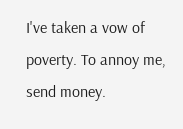I've taken a vow of poverty. To annoy me, send money.